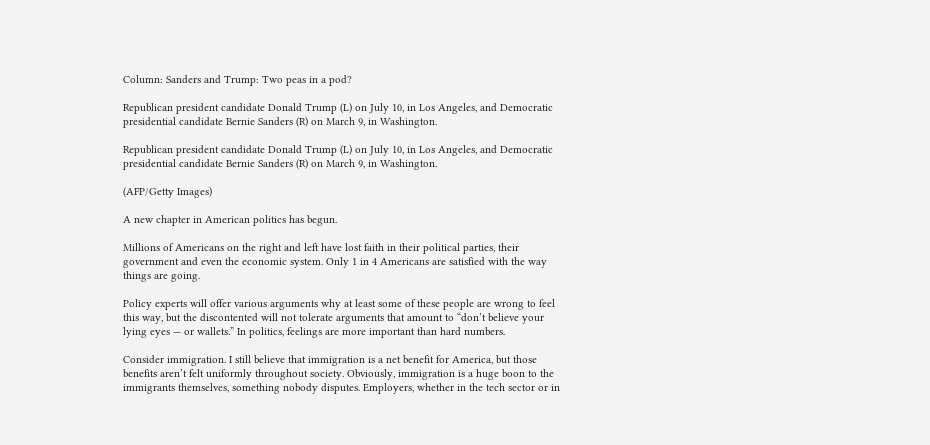Column: Sanders and Trump: Two peas in a pod?

Republican president candidate Donald Trump (L) on July 10, in Los Angeles, and Democratic presidential candidate Bernie Sanders (R) on March 9, in Washington.

Republican president candidate Donald Trump (L) on July 10, in Los Angeles, and Democratic presidential candidate Bernie Sanders (R) on March 9, in Washington.

(AFP/Getty Images)

A new chapter in American politics has begun.

Millions of Americans on the right and left have lost faith in their political parties, their government and even the economic system. Only 1 in 4 Americans are satisfied with the way things are going.

Policy experts will offer various arguments why at least some of these people are wrong to feel this way, but the discontented will not tolerate arguments that amount to “don’t believe your lying eyes — or wallets.” In politics, feelings are more important than hard numbers.

Consider immigration. I still believe that immigration is a net benefit for America, but those benefits aren’t felt uniformly throughout society. Obviously, immigration is a huge boon to the immigrants themselves, something nobody disputes. Employers, whether in the tech sector or in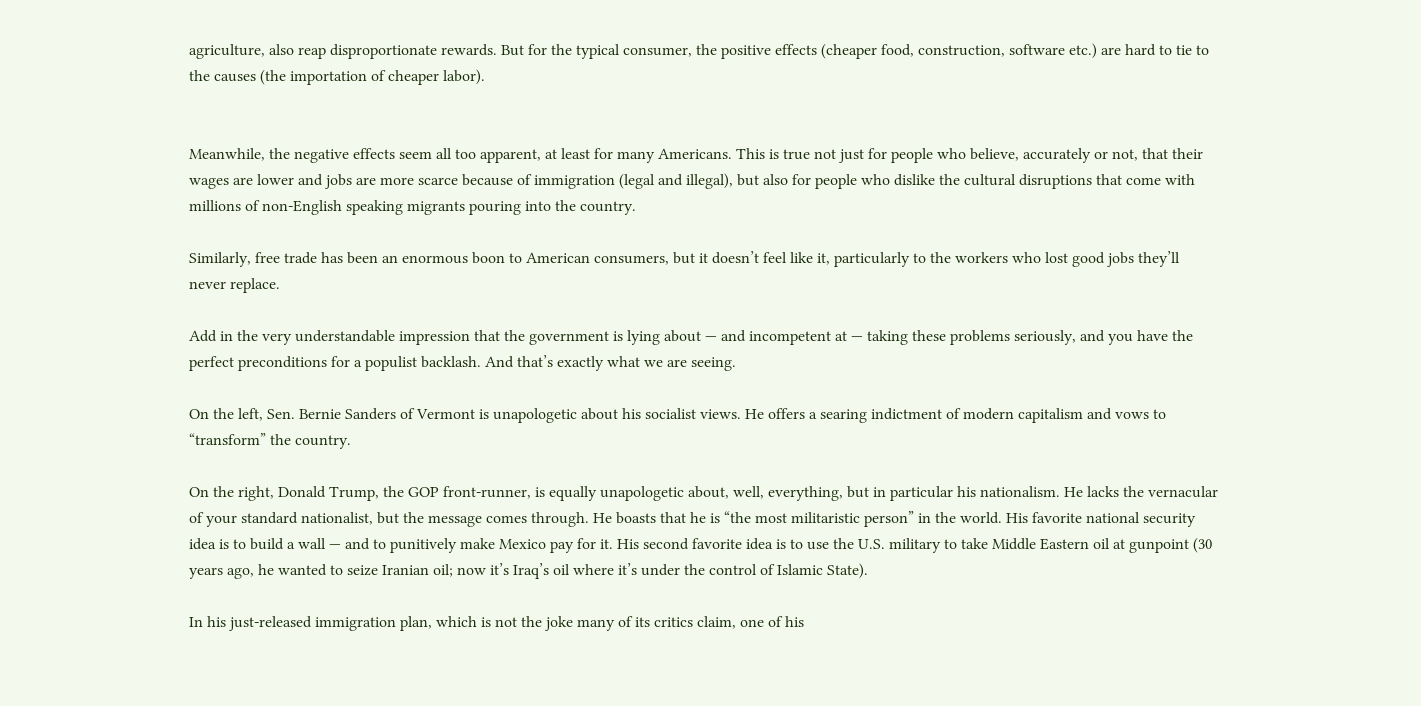agriculture, also reap disproportionate rewards. But for the typical consumer, the positive effects (cheaper food, construction, software etc.) are hard to tie to the causes (the importation of cheaper labor).


Meanwhile, the negative effects seem all too apparent, at least for many Americans. This is true not just for people who believe, accurately or not, that their wages are lower and jobs are more scarce because of immigration (legal and illegal), but also for people who dislike the cultural disruptions that come with millions of non-English speaking migrants pouring into the country.

Similarly, free trade has been an enormous boon to American consumers, but it doesn’t feel like it, particularly to the workers who lost good jobs they’ll never replace.

Add in the very understandable impression that the government is lying about — and incompetent at — taking these problems seriously, and you have the perfect preconditions for a populist backlash. And that’s exactly what we are seeing.

On the left, Sen. Bernie Sanders of Vermont is unapologetic about his socialist views. He offers a searing indictment of modern capitalism and vows to “transform” the country.

On the right, Donald Trump, the GOP front-runner, is equally unapologetic about, well, everything, but in particular his nationalism. He lacks the vernacular of your standard nationalist, but the message comes through. He boasts that he is “the most militaristic person” in the world. His favorite national security idea is to build a wall — and to punitively make Mexico pay for it. His second favorite idea is to use the U.S. military to take Middle Eastern oil at gunpoint (30 years ago, he wanted to seize Iranian oil; now it’s Iraq’s oil where it’s under the control of Islamic State).

In his just-released immigration plan, which is not the joke many of its critics claim, one of his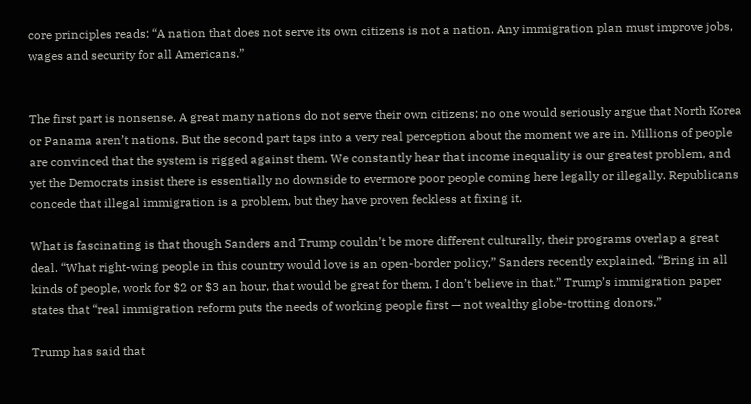core principles reads: “A nation that does not serve its own citizens is not a nation. Any immigration plan must improve jobs, wages and security for all Americans.”


The first part is nonsense. A great many nations do not serve their own citizens; no one would seriously argue that North Korea or Panama aren’t nations. But the second part taps into a very real perception about the moment we are in. Millions of people are convinced that the system is rigged against them. We constantly hear that income inequality is our greatest problem, and yet the Democrats insist there is essentially no downside to evermore poor people coming here legally or illegally. Republicans concede that illegal immigration is a problem, but they have proven feckless at fixing it.

What is fascinating is that though Sanders and Trump couldn’t be more different culturally, their programs overlap a great deal. “What right-wing people in this country would love is an open-border policy,” Sanders recently explained. “Bring in all kinds of people, work for $2 or $3 an hour, that would be great for them. I don’t believe in that.” Trump’s immigration paper states that “real immigration reform puts the needs of working people first — not wealthy globe-trotting donors.”

Trump has said that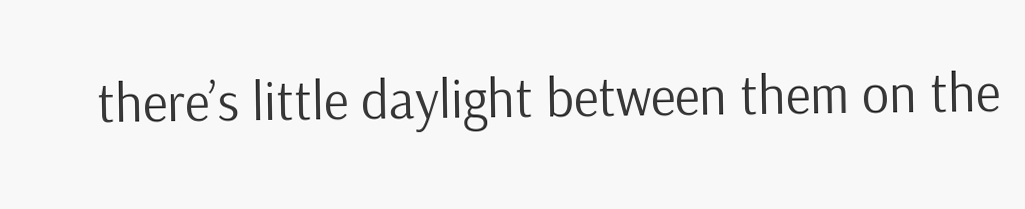there’s little daylight between them on the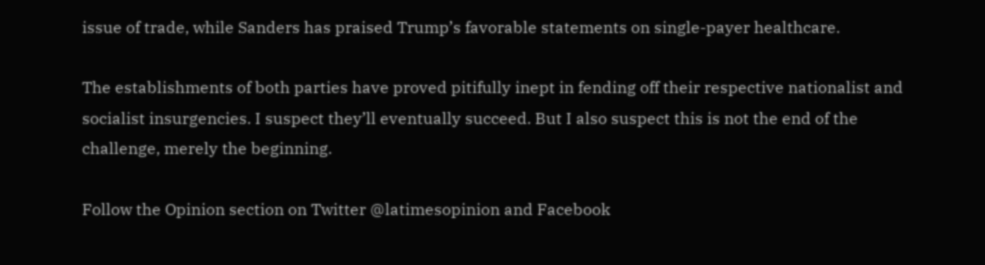issue of trade, while Sanders has praised Trump’s favorable statements on single-payer healthcare.

The establishments of both parties have proved pitifully inept in fending off their respective nationalist and socialist insurgencies. I suspect they’ll eventually succeed. But I also suspect this is not the end of the challenge, merely the beginning.

Follow the Opinion section on Twitter @latimesopinion and Facebook